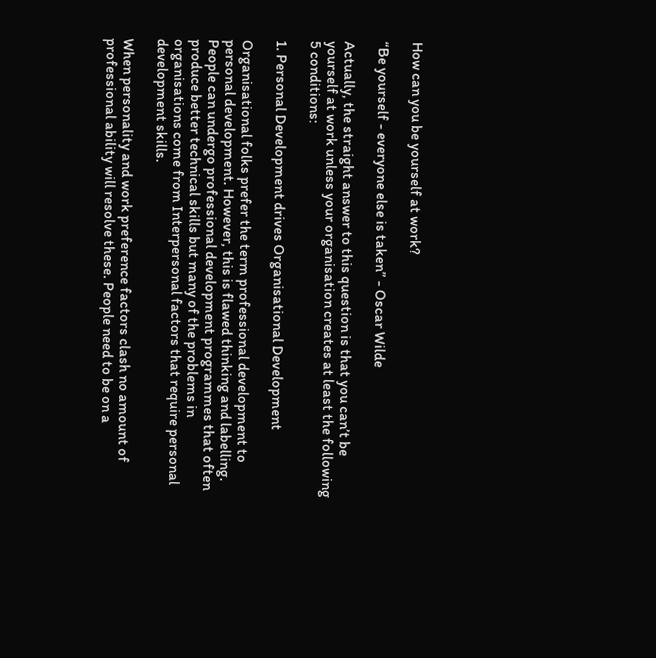How can you be yourself at work?

“Be yourself - everyone else is taken” - Oscar Wilde

Actually, the straight answer to this question is that you can’t be yourself at work unless your organisation creates at least the following 5 conditions:

1. Personal Development drives Organisational Development

Organisational folks prefer the term professional development to personal development. However, this is flawed thinking and labelling. People can undergo professional development programmes that often produce better technical skills but many of the problems in organisations come from Interpersonal factors that require personal development skills.

When personality and work preference factors clash no amount of professional ability will resolve these. People need to be on a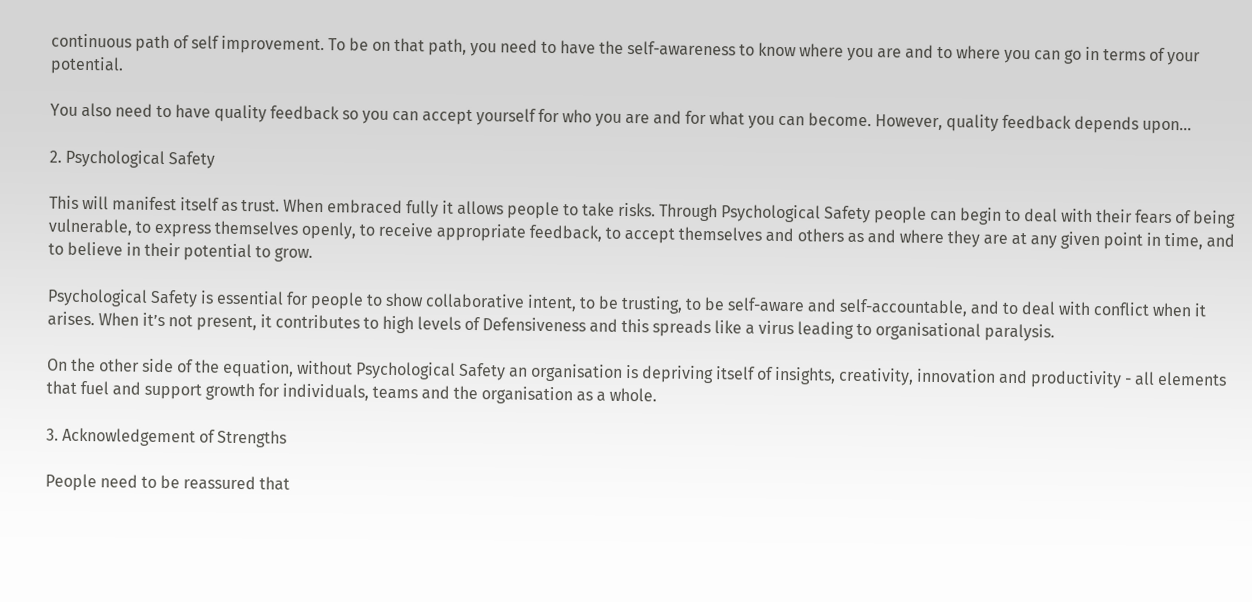continuous path of self improvement. To be on that path, you need to have the self-awareness to know where you are and to where you can go in terms of your potential.

You also need to have quality feedback so you can accept yourself for who you are and for what you can become. However, quality feedback depends upon...

2. Psychological Safety

This will manifest itself as trust. When embraced fully it allows people to take risks. Through Psychological Safety people can begin to deal with their fears of being vulnerable, to express themselves openly, to receive appropriate feedback, to accept themselves and others as and where they are at any given point in time, and to believe in their potential to grow.

Psychological Safety is essential for people to show collaborative intent, to be trusting, to be self-aware and self-accountable, and to deal with conflict when it arises. When it’s not present, it contributes to high levels of Defensiveness and this spreads like a virus leading to organisational paralysis.

On the other side of the equation, without Psychological Safety an organisation is depriving itself of insights, creativity, innovation and productivity - all elements that fuel and support growth for individuals, teams and the organisation as a whole.

3. Acknowledgement of Strengths

People need to be reassured that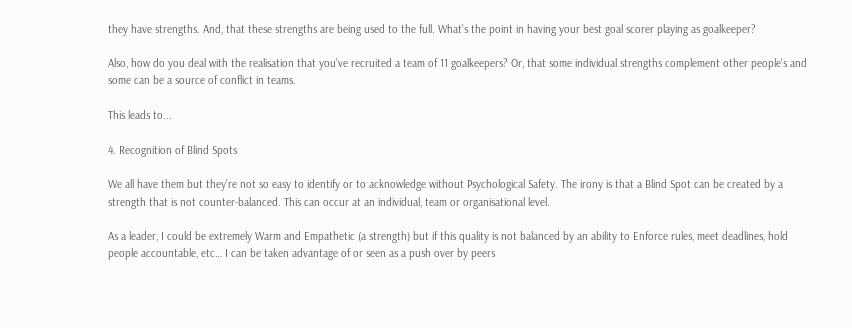they have strengths. And, that these strengths are being used to the full. What’s the point in having your best goal scorer playing as goalkeeper?

Also, how do you deal with the realisation that you’ve recruited a team of 11 goalkeepers? Or, that some individual strengths complement other people's and some can be a source of conflict in teams.

This leads to...

4. Recognition of Blind Spots

We all have them but they’re not so easy to identify or to acknowledge without Psychological Safety. The irony is that a Blind Spot can be created by a strength that is not counter-balanced. This can occur at an individual, team or organisational level.

As a leader, I could be extremely Warm and Empathetic (a strength) but if this quality is not balanced by an ability to Enforce rules, meet deadlines, hold people accountable, etc… I can be taken advantage of or seen as a push over by peers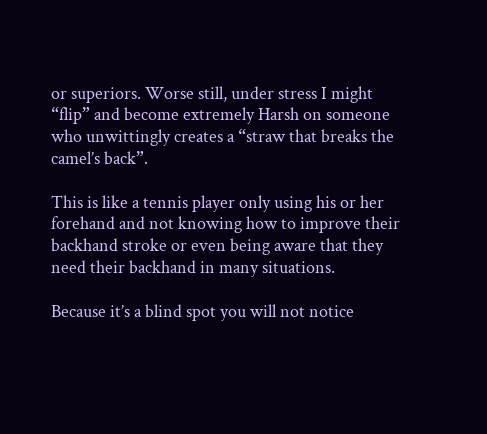or superiors. Worse still, under stress I might “flip” and become extremely Harsh on someone who unwittingly creates a “straw that breaks the camel’s back”.

This is like a tennis player only using his or her forehand and not knowing how to improve their backhand stroke or even being aware that they need their backhand in many situations.

Because it’s a blind spot you will not notice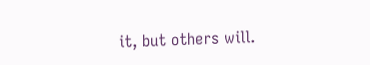it, but others will.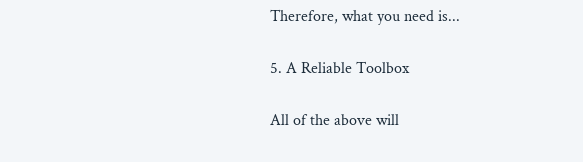Therefore, what you need is...

5. A Reliable Toolbox

All of the above will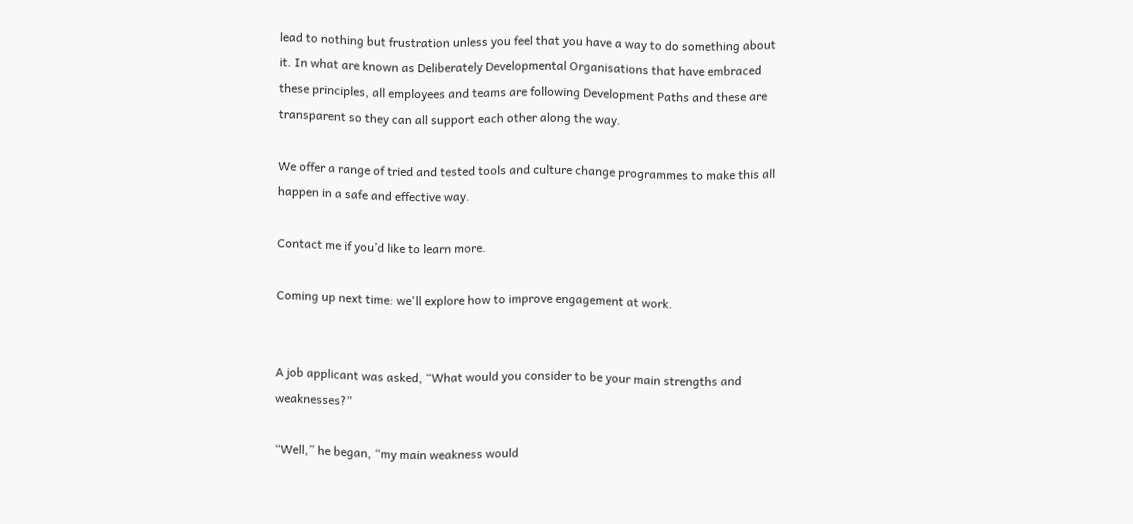lead to nothing but frustration unless you feel that you have a way to do something about it. In what are known as Deliberately Developmental Organisations that have embraced these principles, all employees and teams are following Development Paths and these are transparent so they can all support each other along the way.

We offer a range of tried and tested tools and culture change programmes to make this all happen in a safe and effective way.

Contact me if you’d like to learn more.

Coming up next time: we'll explore how to improve engagement at work.


A job applicant was asked, “What would you consider to be your main strengths and weaknesses?”

“Well,” he began, “my main weakness would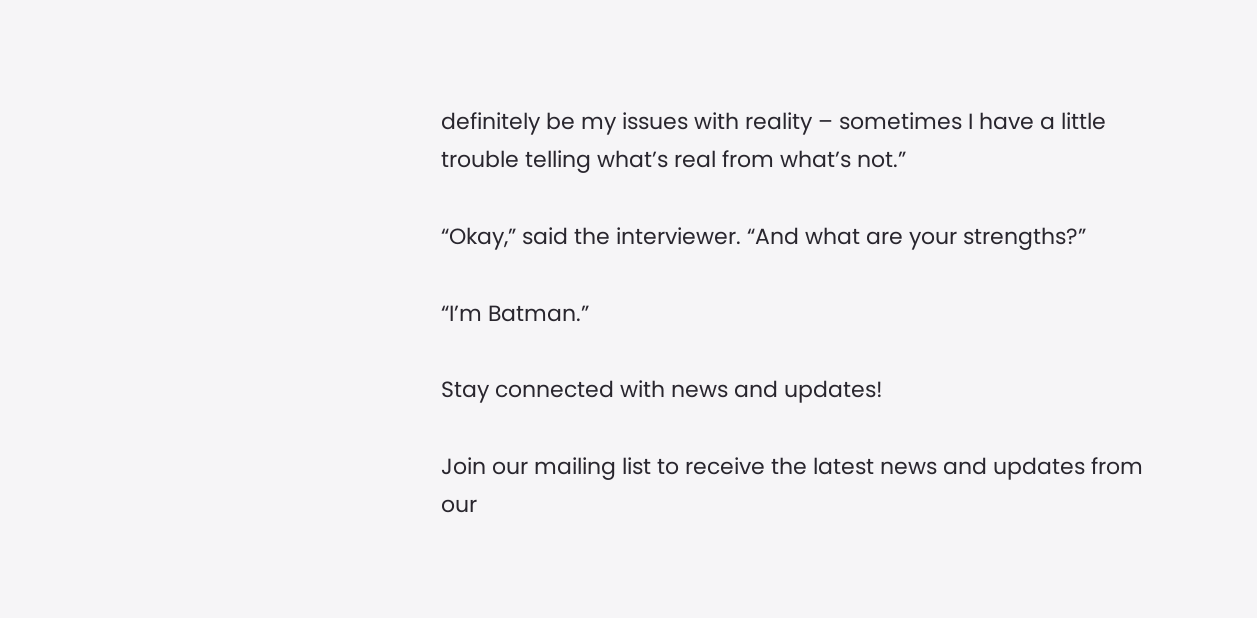definitely be my issues with reality – sometimes I have a little trouble telling what’s real from what’s not.”

“Okay,” said the interviewer. “And what are your strengths?”

“I’m Batman.”

Stay connected with news and updates!

Join our mailing list to receive the latest news and updates from our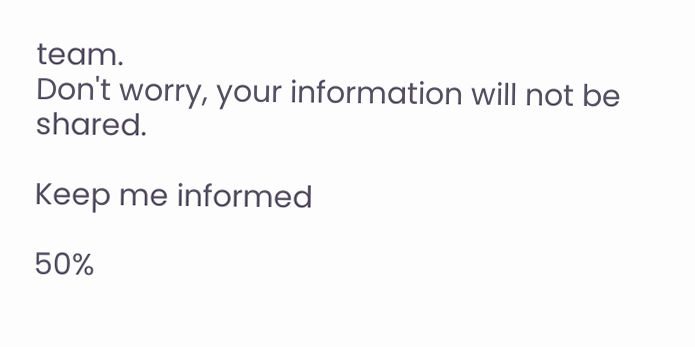team.
Don't worry, your information will not be shared.

Keep me informed

50%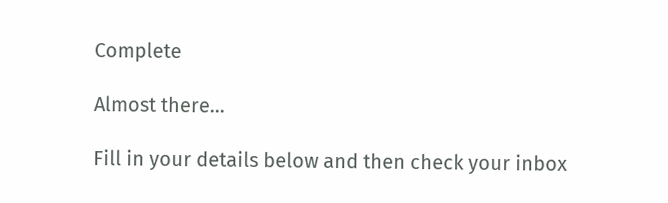Complete

Almost there...

Fill in your details below and then check your inbox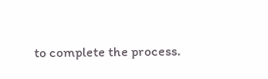to complete the process.